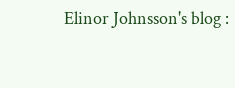Elinor Johnsson's blog :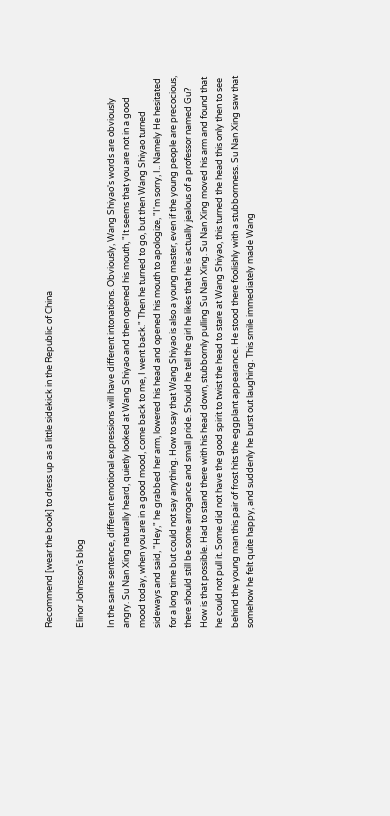Recommend [wear the book] to dress up as a little sidekick in the Republic of China

Elinor Johnsson's blog

In the same sentence, different emotional expressions will have different intonations. Obviously, Wang Shiyao's words are obviously angry. Su Nan Xing naturally heard, quietly looked at Wang Shiyao and then opened his mouth, "It seems that you are not in a good mood today, when you are in a good mood, come back to me, I went back." Then he turned to go, but then Wang Shiyao turned sideways and said, "Hey," he grabbed her arm, lowered his head and opened his mouth to apologize, "I'm sorry, I.. Namely He hesitated for a long time but could not say anything. How to say that Wang Shiyao is also a young master, even if the young people are precocious, there should still be some arrogance and small pride. Should he tell the girl he likes that he is actually jealous of a professor named Gu? How is that possible. Had to stand there with his head down, stubbornly pulling Su Nan Xing. Su Nan Xing moved his arm and found that he could not pull it. Some did not have the good spirit to twist the head to stare at Wang Shiyao, this turned the head this only then to see behind the young man this pair of frost hits the eggplant appearance. He stood there foolishly with a stubbornness. Su Nan Xing saw that somehow he felt quite happy, and suddenly he burst out laughing. This smile immediately made Wang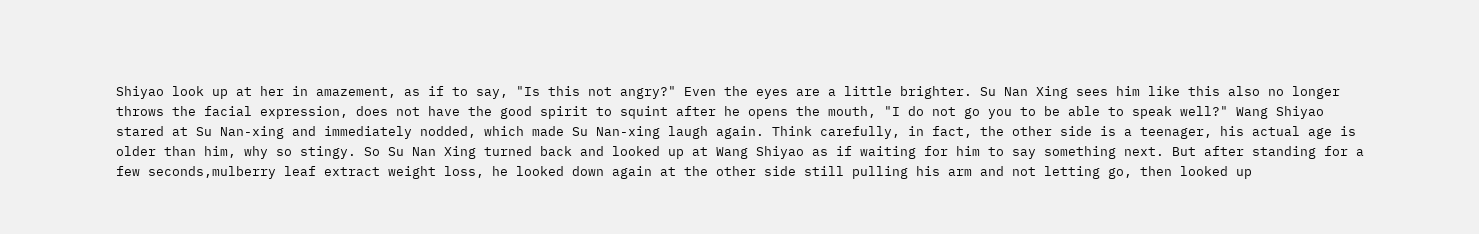Shiyao look up at her in amazement, as if to say, "Is this not angry?" Even the eyes are a little brighter. Su Nan Xing sees him like this also no longer throws the facial expression, does not have the good spirit to squint after he opens the mouth, "I do not go you to be able to speak well?" Wang Shiyao stared at Su Nan-xing and immediately nodded, which made Su Nan-xing laugh again. Think carefully, in fact, the other side is a teenager, his actual age is older than him, why so stingy. So Su Nan Xing turned back and looked up at Wang Shiyao as if waiting for him to say something next. But after standing for a few seconds,mulberry leaf extract weight loss, he looked down again at the other side still pulling his arm and not letting go, then looked up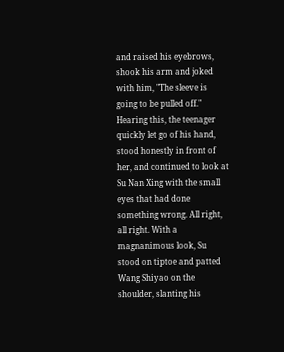and raised his eyebrows, shook his arm and joked with him, "The sleeve is going to be pulled off." Hearing this, the teenager quickly let go of his hand, stood honestly in front of her, and continued to look at Su Nan Xing with the small eyes that had done something wrong. All right, all right. With a magnanimous look, Su stood on tiptoe and patted Wang Shiyao on the shoulder, slanting his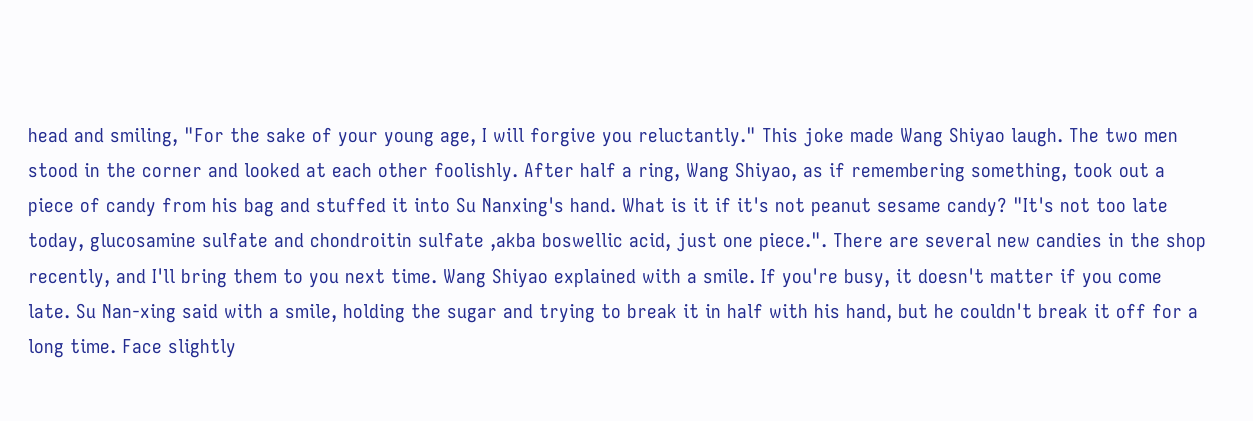head and smiling, "For the sake of your young age, I will forgive you reluctantly." This joke made Wang Shiyao laugh. The two men stood in the corner and looked at each other foolishly. After half a ring, Wang Shiyao, as if remembering something, took out a piece of candy from his bag and stuffed it into Su Nanxing's hand. What is it if it's not peanut sesame candy? "It's not too late today, glucosamine sulfate and chondroitin sulfate ,akba boswellic acid, just one piece.". There are several new candies in the shop recently, and I'll bring them to you next time. Wang Shiyao explained with a smile. If you're busy, it doesn't matter if you come late. Su Nan-xing said with a smile, holding the sugar and trying to break it in half with his hand, but he couldn't break it off for a long time. Face slightly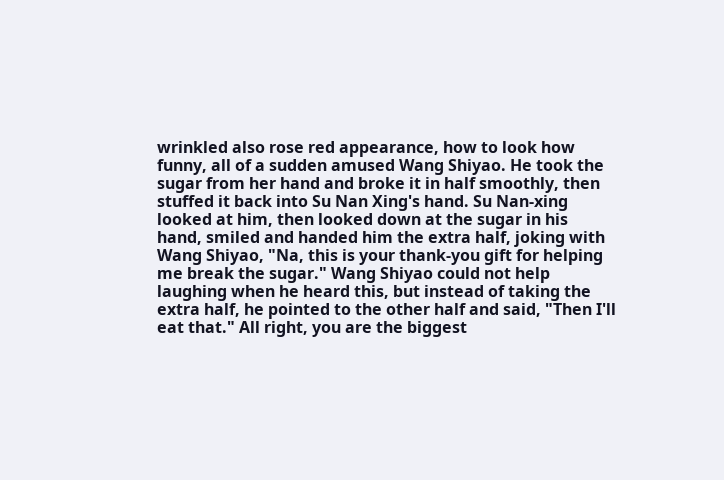wrinkled also rose red appearance, how to look how funny, all of a sudden amused Wang Shiyao. He took the sugar from her hand and broke it in half smoothly, then stuffed it back into Su Nan Xing's hand. Su Nan-xing looked at him, then looked down at the sugar in his hand, smiled and handed him the extra half, joking with Wang Shiyao, "Na, this is your thank-you gift for helping me break the sugar." Wang Shiyao could not help laughing when he heard this, but instead of taking the extra half, he pointed to the other half and said, "Then I'll eat that." All right, you are the biggest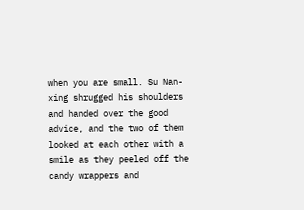when you are small. Su Nan-xing shrugged his shoulders and handed over the good advice, and the two of them looked at each other with a smile as they peeled off the candy wrappers and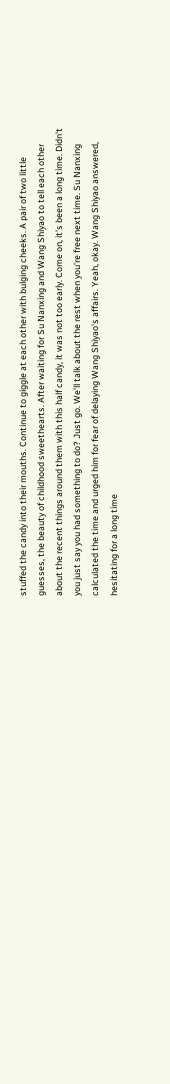stuffed the candy into their mouths. Continue to giggle at each other with bulging cheeks. A pair of two little guesses, the beauty of childhood sweethearts. After waiting for Su Nanxing and Wang Shiyao to tell each other about the recent things around them with this half candy, it was not too early. Come on, it's been a long time. Didn't you just say you had something to do? Just go. We'll talk about the rest when you're free next time. Su Nanxing calculated the time and urged him for fear of delaying Wang Shiyao's affairs. Yeah, okay. Wang Shiyao answered, hesitating for a long time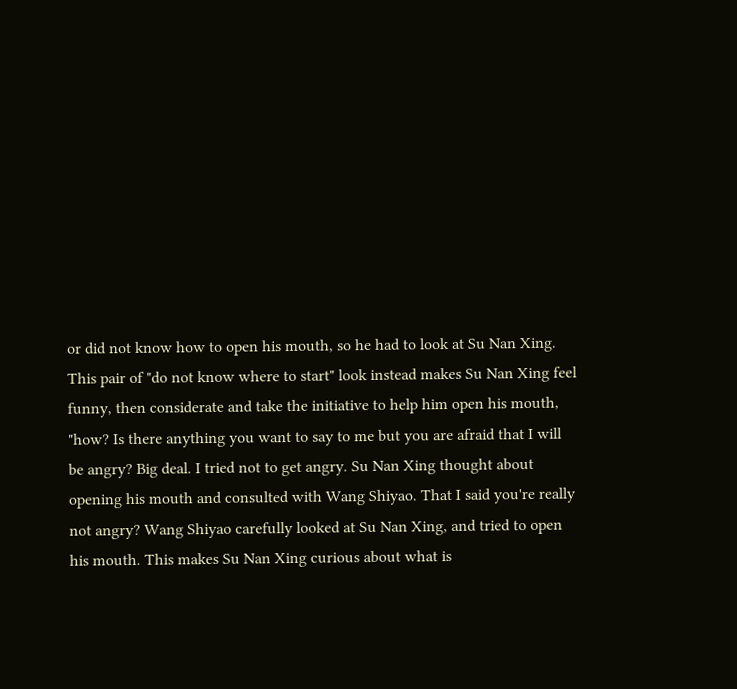or did not know how to open his mouth, so he had to look at Su Nan Xing. This pair of "do not know where to start" look instead makes Su Nan Xing feel funny, then considerate and take the initiative to help him open his mouth, "how? Is there anything you want to say to me but you are afraid that I will be angry? Big deal. I tried not to get angry. Su Nan Xing thought about opening his mouth and consulted with Wang Shiyao. That I said you're really not angry? Wang Shiyao carefully looked at Su Nan Xing, and tried to open his mouth. This makes Su Nan Xing curious about what is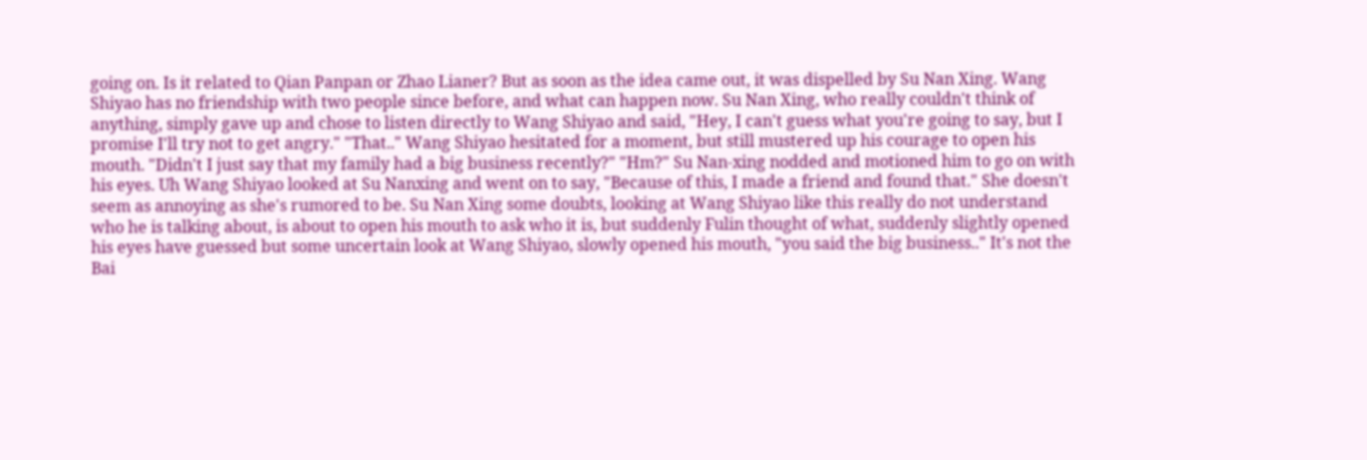going on. Is it related to Qian Panpan or Zhao Lianer? But as soon as the idea came out, it was dispelled by Su Nan Xing. Wang Shiyao has no friendship with two people since before, and what can happen now. Su Nan Xing, who really couldn't think of anything, simply gave up and chose to listen directly to Wang Shiyao and said, "Hey, I can't guess what you're going to say, but I promise I'll try not to get angry." "That.." Wang Shiyao hesitated for a moment, but still mustered up his courage to open his mouth. "Didn't I just say that my family had a big business recently?" "Hm?" Su Nan-xing nodded and motioned him to go on with his eyes. Uh Wang Shiyao looked at Su Nanxing and went on to say, "Because of this, I made a friend and found that." She doesn't seem as annoying as she's rumored to be. Su Nan Xing some doubts, looking at Wang Shiyao like this really do not understand who he is talking about, is about to open his mouth to ask who it is, but suddenly Fulin thought of what, suddenly slightly opened his eyes have guessed but some uncertain look at Wang Shiyao, slowly opened his mouth, "you said the big business.." It's not the Bai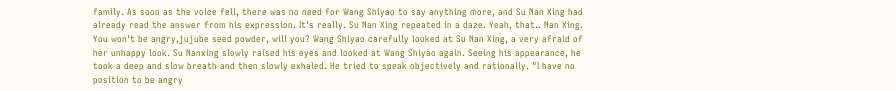family. As soon as the voice fell, there was no need for Wang Shiyao to say anything more, and Su Nan Xing had already read the answer from his expression. It's really. Su Nan Xing repeated in a daze. Yeah, that.. Nan Xing. You won't be angry,jujube seed powder, will you? Wang Shiyao carefully looked at Su Nan Xing, a very afraid of her unhappy look. Su Nanxing slowly raised his eyes and looked at Wang Shiyao again. Seeing his appearance, he took a deep and slow breath and then slowly exhaled. He tried to speak objectively and rationally. "I have no position to be angry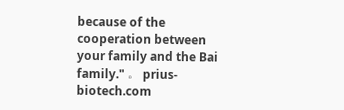because of the cooperation between your family and the Bai family." 。 prius-biotech.com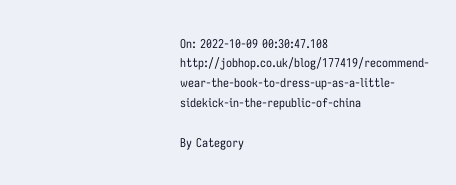On: 2022-10-09 00:30:47.108 http://jobhop.co.uk/blog/177419/recommend-wear-the-book-to-dress-up-as-a-little-sidekick-in-the-republic-of-china

By Category